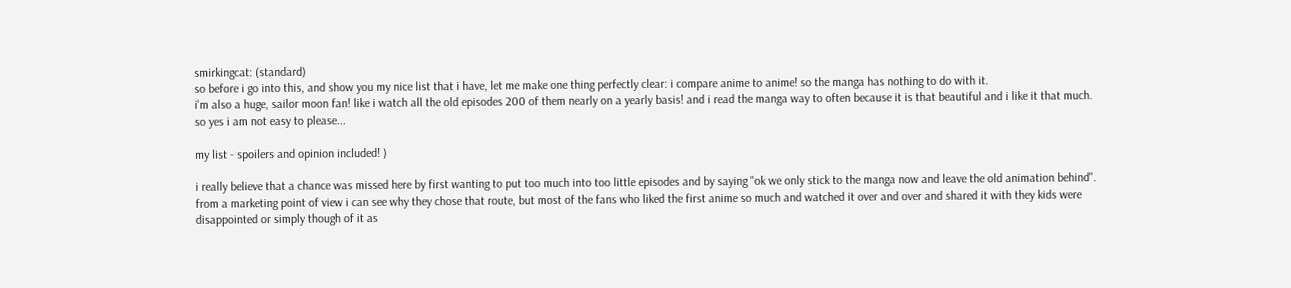smirkingcat: (standard)
so before i go into this, and show you my nice list that i have, let me make one thing perfectly clear: i compare anime to anime! so the manga has nothing to do with it.
i'm also a huge, sailor moon fan! like i watch all the old episodes 200 of them nearly on a yearly basis! and i read the manga way to often because it is that beautiful and i like it that much.
so yes i am not easy to please...

my list - spoilers and opinion included! )

i really believe that a chance was missed here by first wanting to put too much into too little episodes and by saying "ok we only stick to the manga now and leave the old animation behind". from a marketing point of view i can see why they chose that route, but most of the fans who liked the first anime so much and watched it over and over and shared it with they kids were disappointed or simply though of it as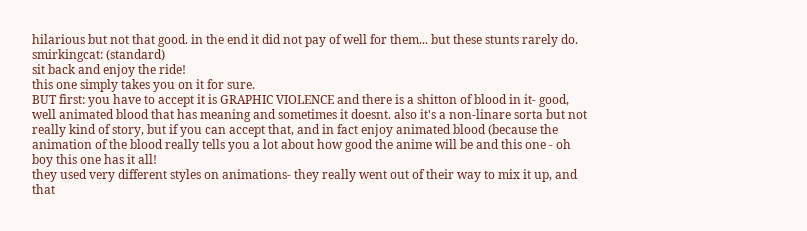hilarious but not that good. in the end it did not pay of well for them... but these stunts rarely do.
smirkingcat: (standard)
sit back and enjoy the ride!
this one simply takes you on it for sure.
BUT first: you have to accept it is GRAPHIC VIOLENCE and there is a shitton of blood in it- good, well animated blood that has meaning and sometimes it doesnt. also it's a non-linare sorta but not really kind of story, but if you can accept that, and in fact enjoy animated blood (because the animation of the blood really tells you a lot about how good the anime will be and this one - oh boy this one has it all!
they used very different styles on animations- they really went out of their way to mix it up, and that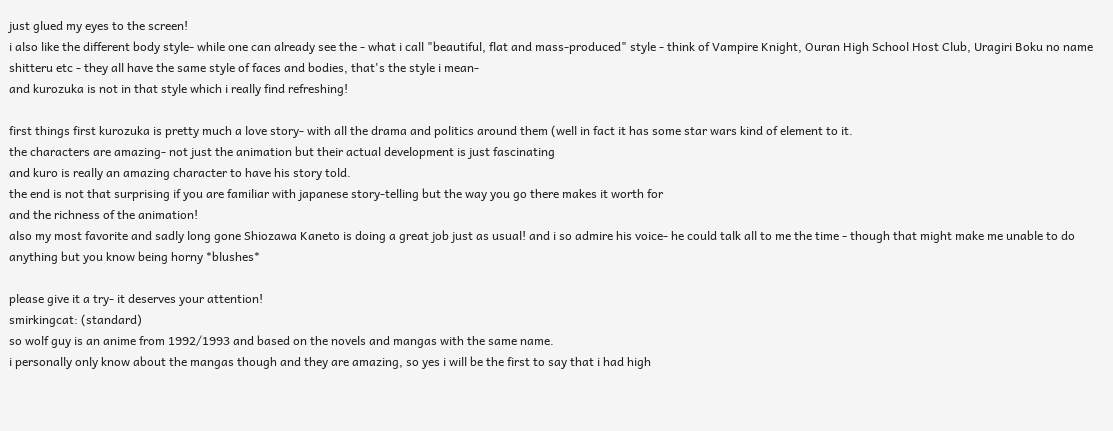just glued my eyes to the screen!
i also like the different body style- while one can already see the - what i call "beautiful, flat and mass-produced" style - think of Vampire Knight, Ouran High School Host Club, Uragiri Boku no name shitteru etc - they all have the same style of faces and bodies, that's the style i mean-
and kurozuka is not in that style which i really find refreshing!

first things first kurozuka is pretty much a love story- with all the drama and politics around them (well in fact it has some star wars kind of element to it.
the characters are amazing- not just the animation but their actual development is just fascinating
and kuro is really an amazing character to have his story told.
the end is not that surprising if you are familiar with japanese story-telling but the way you go there makes it worth for
and the richness of the animation!
also my most favorite and sadly long gone Shiozawa Kaneto is doing a great job just as usual! and i so admire his voice- he could talk all to me the time - though that might make me unable to do anything but you know being horny *blushes*

please give it a try- it deserves your attention!
smirkingcat: (standard)
so wolf guy is an anime from 1992/1993 and based on the novels and mangas with the same name.
i personally only know about the mangas though and they are amazing, so yes i will be the first to say that i had high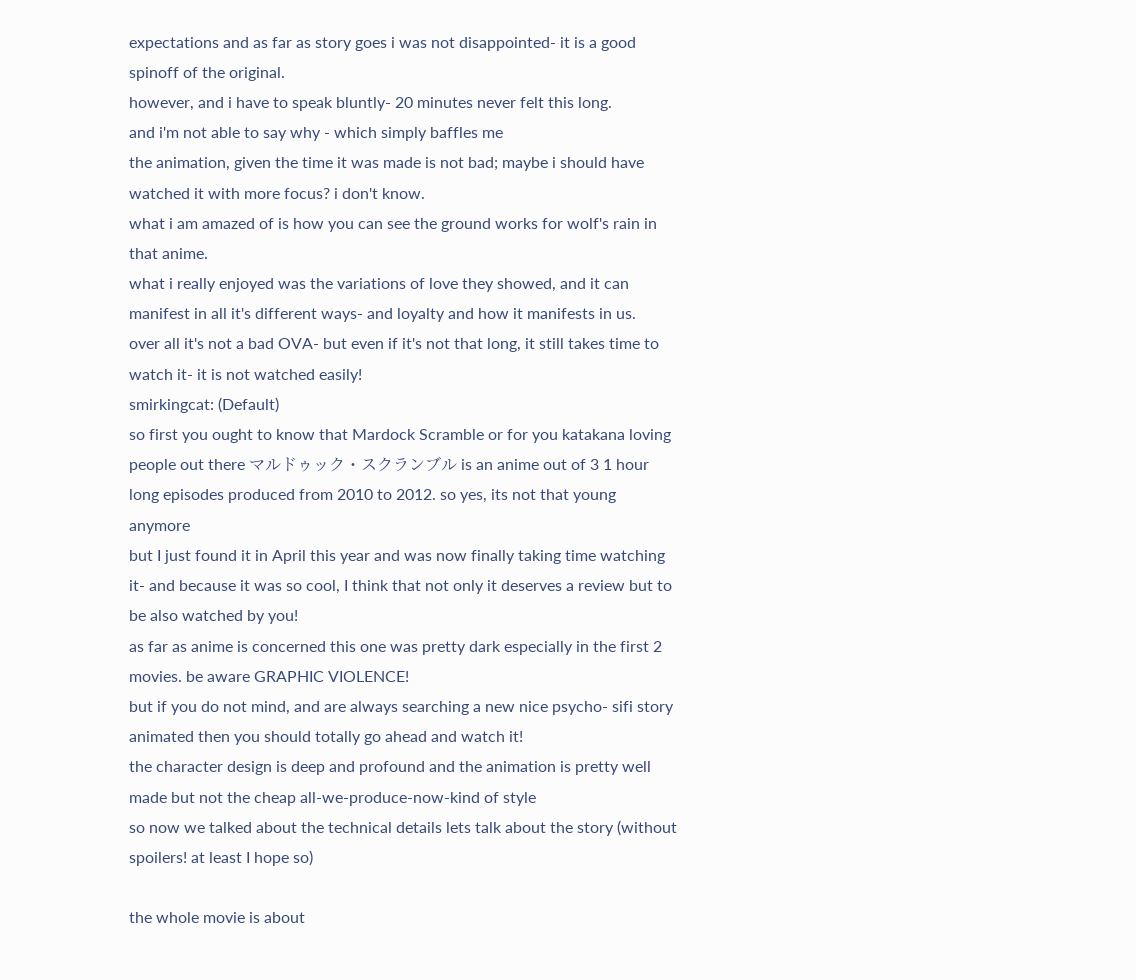expectations and as far as story goes i was not disappointed- it is a good spinoff of the original.
however, and i have to speak bluntly- 20 minutes never felt this long.
and i'm not able to say why - which simply baffles me
the animation, given the time it was made is not bad; maybe i should have watched it with more focus? i don't know.
what i am amazed of is how you can see the ground works for wolf's rain in that anime.
what i really enjoyed was the variations of love they showed, and it can manifest in all it's different ways- and loyalty and how it manifests in us.
over all it's not a bad OVA- but even if it's not that long, it still takes time to watch it- it is not watched easily!
smirkingcat: (Default)
so first you ought to know that Mardock Scramble or for you katakana loving people out there マルドゥック・スクランブル is an anime out of 3 1 hour long episodes produced from 2010 to 2012. so yes, its not that young anymore
but I just found it in April this year and was now finally taking time watching it- and because it was so cool, I think that not only it deserves a review but to be also watched by you!
as far as anime is concerned this one was pretty dark especially in the first 2 movies. be aware GRAPHIC VIOLENCE!
but if you do not mind, and are always searching a new nice psycho- sifi story animated then you should totally go ahead and watch it!
the character design is deep and profound and the animation is pretty well made but not the cheap all-we-produce-now-kind of style
so now we talked about the technical details lets talk about the story (without spoilers! at least I hope so)

the whole movie is about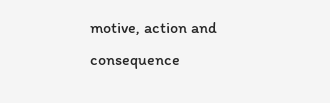motive, action and consequence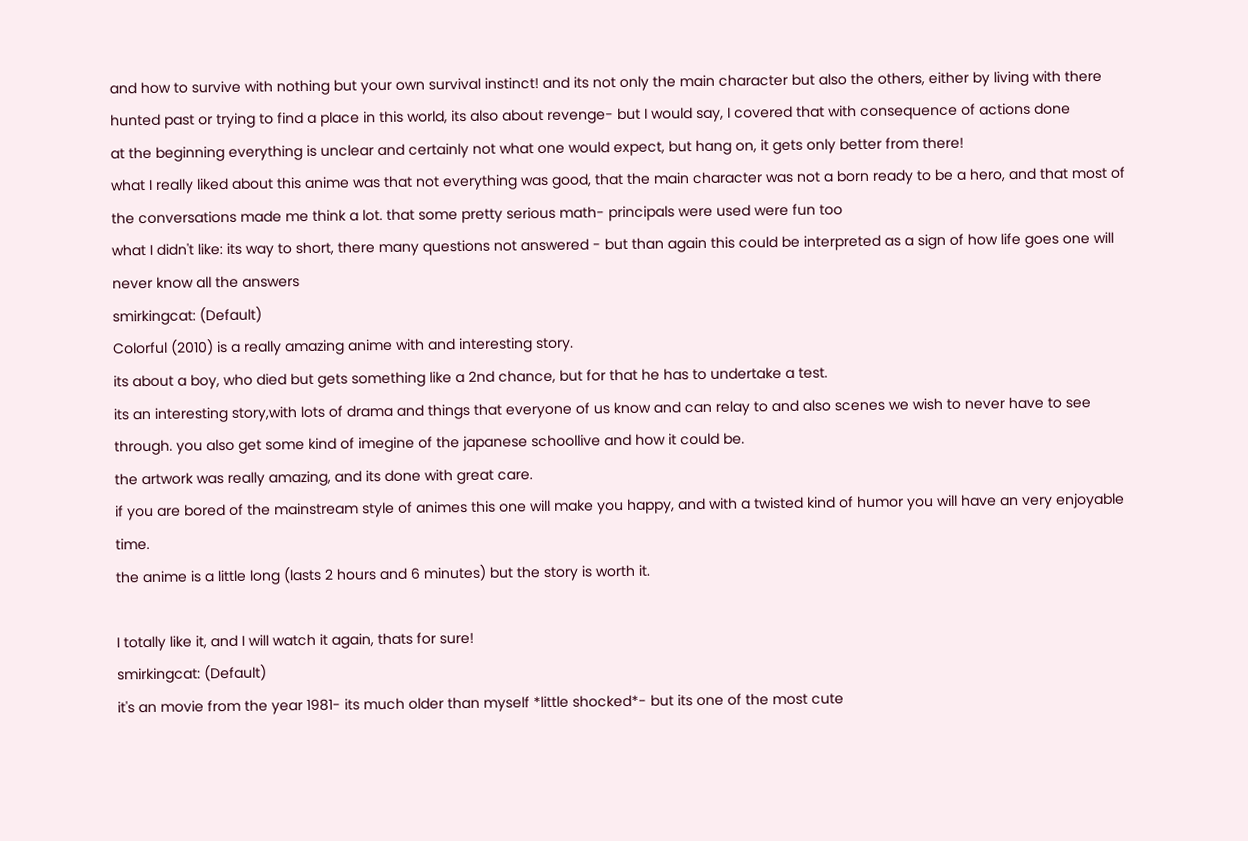and how to survive with nothing but your own survival instinct! and its not only the main character but also the others, either by living with there hunted past or trying to find a place in this world, its also about revenge- but I would say, I covered that with consequence of actions done
at the beginning everything is unclear and certainly not what one would expect, but hang on, it gets only better from there!
what I really liked about this anime was that not everything was good, that the main character was not a born ready to be a hero, and that most of the conversations made me think a lot. that some pretty serious math- principals were used were fun too
what I didn't like: its way to short, there many questions not answered - but than again this could be interpreted as a sign of how life goes one will never know all the answers
smirkingcat: (Default)
Colorful (2010) is a really amazing anime with and interesting story.
its about a boy, who died but gets something like a 2nd chance, but for that he has to undertake a test.
its an interesting story,with lots of drama and things that everyone of us know and can relay to and also scenes we wish to never have to see through. you also get some kind of imegine of the japanese schoollive and how it could be.
the artwork was really amazing, and its done with great care.
if you are bored of the mainstream style of animes this one will make you happy, and with a twisted kind of humor you will have an very enjoyable time.
the anime is a little long (lasts 2 hours and 6 minutes) but the story is worth it.

I totally like it, and I will watch it again, thats for sure!
smirkingcat: (Default)
it's an movie from the year 1981- its much older than myself *little shocked*- but its one of the most cute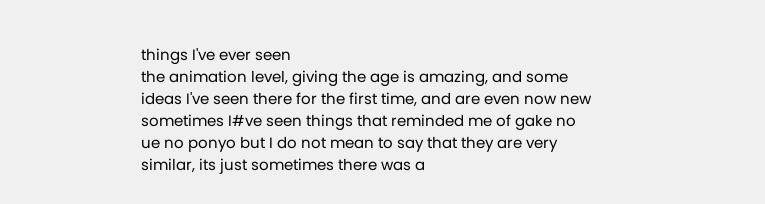things I've ever seen
the animation level, giving the age is amazing, and some ideas I've seen there for the first time, and are even now new
sometimes I#ve seen things that reminded me of gake no ue no ponyo but I do not mean to say that they are very similar, its just sometimes there was a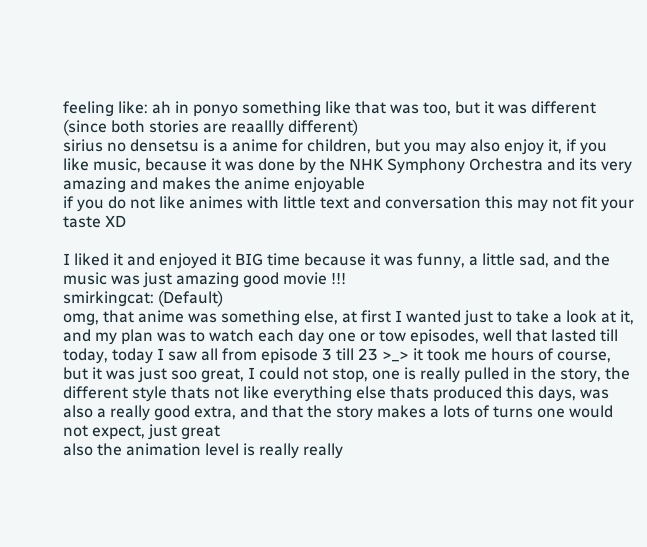feeling like: ah in ponyo something like that was too, but it was different (since both stories are reaallly different)
sirius no densetsu is a anime for children, but you may also enjoy it, if you like music, because it was done by the NHK Symphony Orchestra and its very amazing and makes the anime enjoyable
if you do not like animes with little text and conversation this may not fit your taste XD

I liked it and enjoyed it BIG time because it was funny, a little sad, and the music was just amazing good movie !!!
smirkingcat: (Default)
omg, that anime was something else, at first I wanted just to take a look at it, and my plan was to watch each day one or tow episodes, well that lasted till today, today I saw all from episode 3 till 23 >_> it took me hours of course, but it was just soo great, I could not stop, one is really pulled in the story, the different style thats not like everything else thats produced this days, was also a really good extra, and that the story makes a lots of turns one would not expect, just great
also the animation level is really really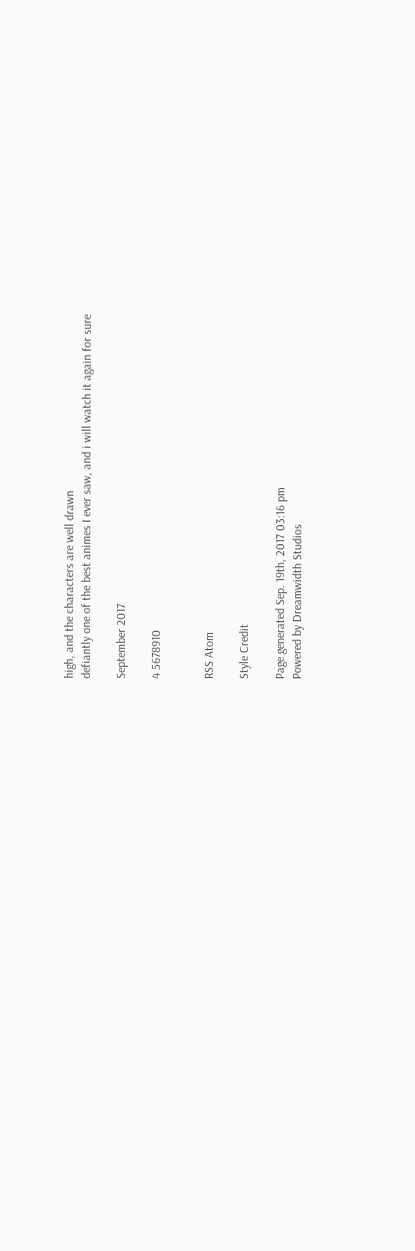high, and the characters are well drawn
defiantly one of the best animes I ever saw, and i will watch it again for sure

September 2017

4 5678910


RSS Atom

Style Credit

Page generated Sep. 19th, 2017 03:16 pm
Powered by Dreamwidth Studios